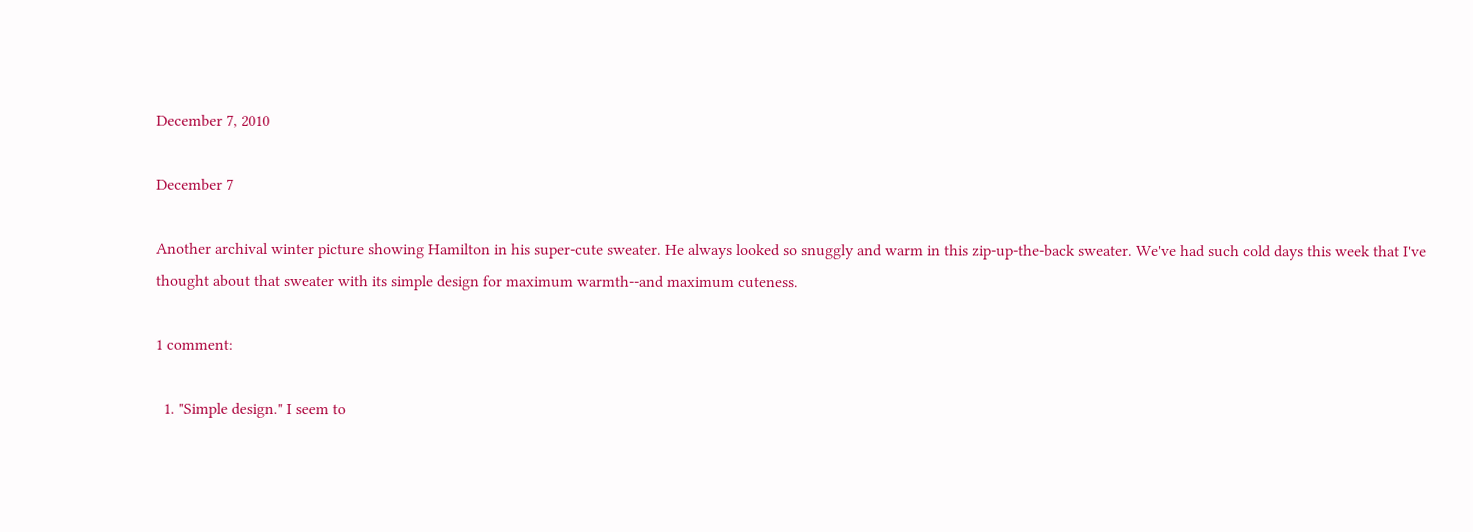December 7, 2010

December 7

Another archival winter picture showing Hamilton in his super-cute sweater. He always looked so snuggly and warm in this zip-up-the-back sweater. We've had such cold days this week that I've thought about that sweater with its simple design for maximum warmth--and maximum cuteness.

1 comment:

  1. "Simple design." I seem to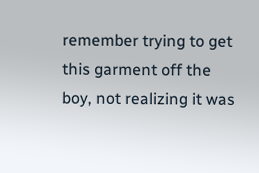remember trying to get this garment off the boy, not realizing it was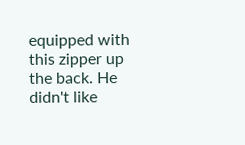equipped with this zipper up the back. He didn't like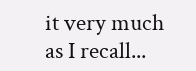it very much as I recall...